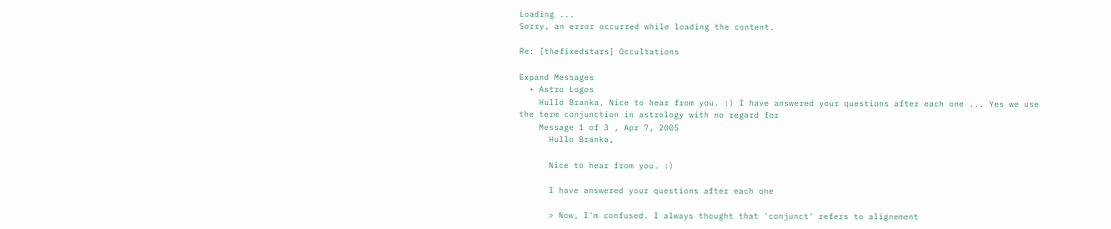Loading ...
Sorry, an error occurred while loading the content.

Re: [thefixedstars] Occultations

Expand Messages
  • Astro Logos
    Hullo Branka, Nice to hear from you. :) I have answered your questions after each one ... Yes we use the term conjunction in astrology with no regard for
    Message 1 of 3 , Apr 7, 2005
      Hullo Branka,

      Nice to hear from you. :)

      I have answered your questions after each one

      > Now, I'm confused. I always thought that 'conjunct' refers to alignement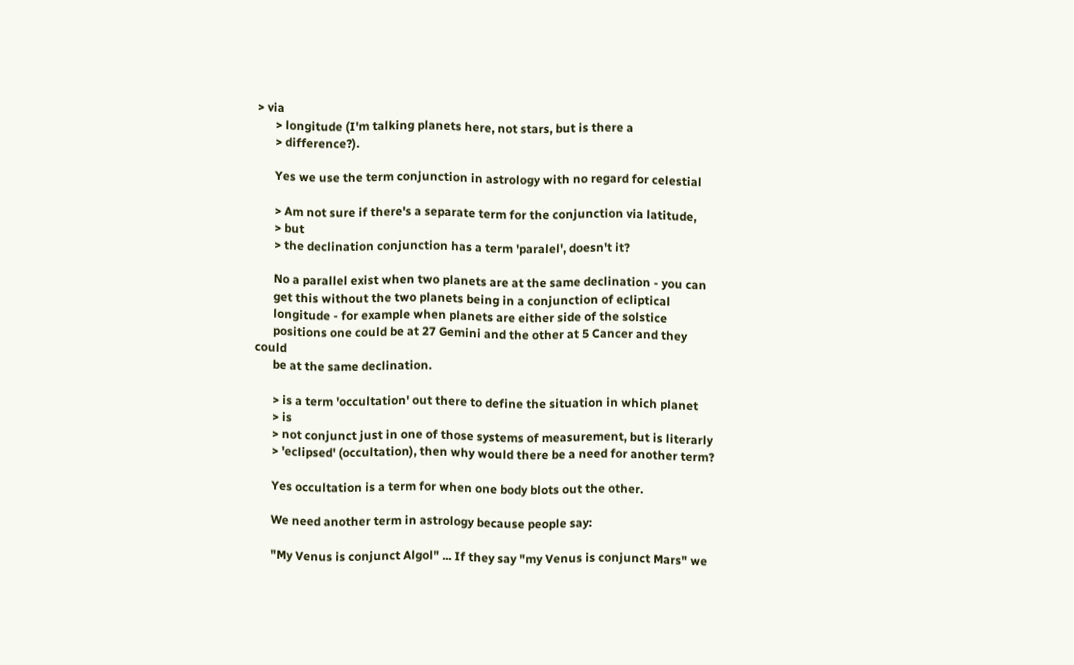> via
      > longitude (I'm talking planets here, not stars, but is there a
      > difference?).

      Yes we use the term conjunction in astrology with no regard for celestial

      > Am not sure if there's a separate term for the conjunction via latitude,
      > but
      > the declination conjunction has a term 'paralel', doesn't it?

      No a parallel exist when two planets are at the same declination - you can
      get this without the two planets being in a conjunction of ecliptical
      longitude - for example when planets are either side of the solstice
      positions one could be at 27 Gemini and the other at 5 Cancer and they could
      be at the same declination.

      > is a term 'occultation' out there to define the situation in which planet
      > is
      > not conjunct just in one of those systems of measurement, but is literarly
      > 'eclipsed' (occultation), then why would there be a need for another term?

      Yes occultation is a term for when one body blots out the other.

      We need another term in astrology because people say:

      "My Venus is conjunct Algol" ... If they say "my Venus is conjunct Mars" we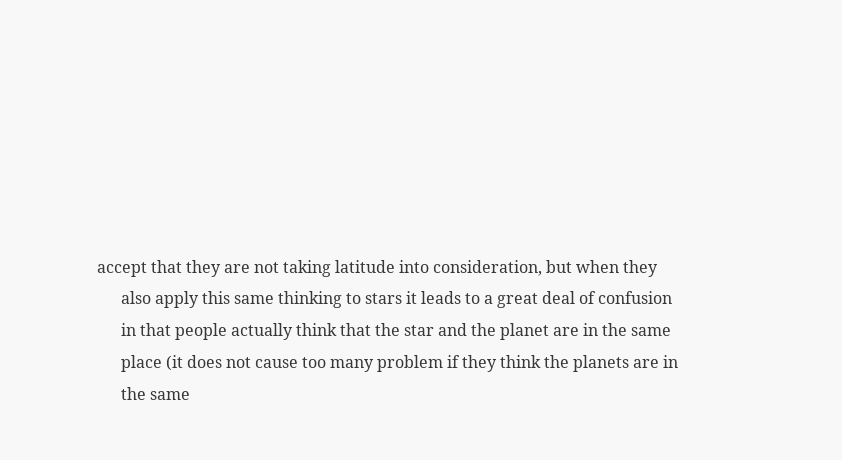accept that they are not taking latitude into consideration, but when they
      also apply this same thinking to stars it leads to a great deal of confusion
      in that people actually think that the star and the planet are in the same
      place (it does not cause too many problem if they think the planets are in
      the same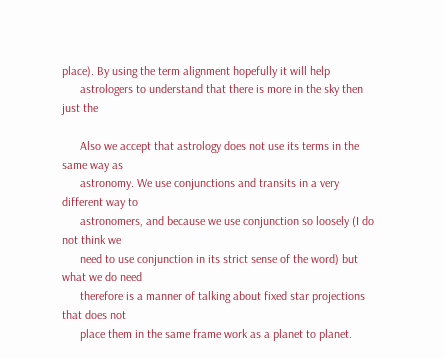place). By using the term alignment hopefully it will help
      astrologers to understand that there is more in the sky then just the

      Also we accept that astrology does not use its terms in the same way as
      astronomy. We use conjunctions and transits in a very different way to
      astronomers, and because we use conjunction so loosely (I do not think we
      need to use conjunction in its strict sense of the word) but what we do need
      therefore is a manner of talking about fixed star projections that does not
      place them in the same frame work as a planet to planet.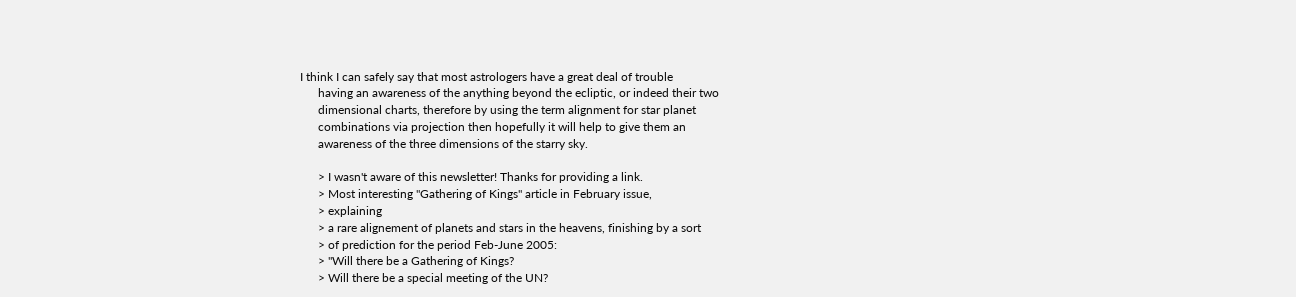I think I can safely say that most astrologers have a great deal of trouble
      having an awareness of the anything beyond the ecliptic, or indeed their two
      dimensional charts, therefore by using the term alignment for star planet
      combinations via projection then hopefully it will help to give them an
      awareness of the three dimensions of the starry sky.

      > I wasn't aware of this newsletter! Thanks for providing a link.
      > Most interesting "Gathering of Kings" article in February issue,
      > explaining
      > a rare alignement of planets and stars in the heavens, finishing by a sort
      > of prediction for the period Feb-June 2005:
      > "Will there be a Gathering of Kings?
      > Will there be a special meeting of the UN?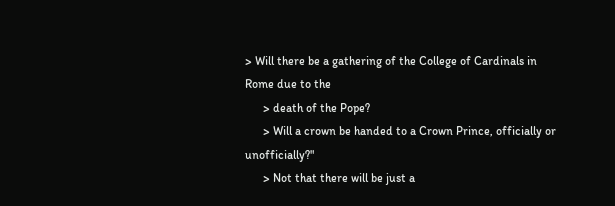> Will there be a gathering of the College of Cardinals in Rome due to the
      > death of the Pope?
      > Will a crown be handed to a Crown Prince, officially or unofficially?"
      > Not that there will be just a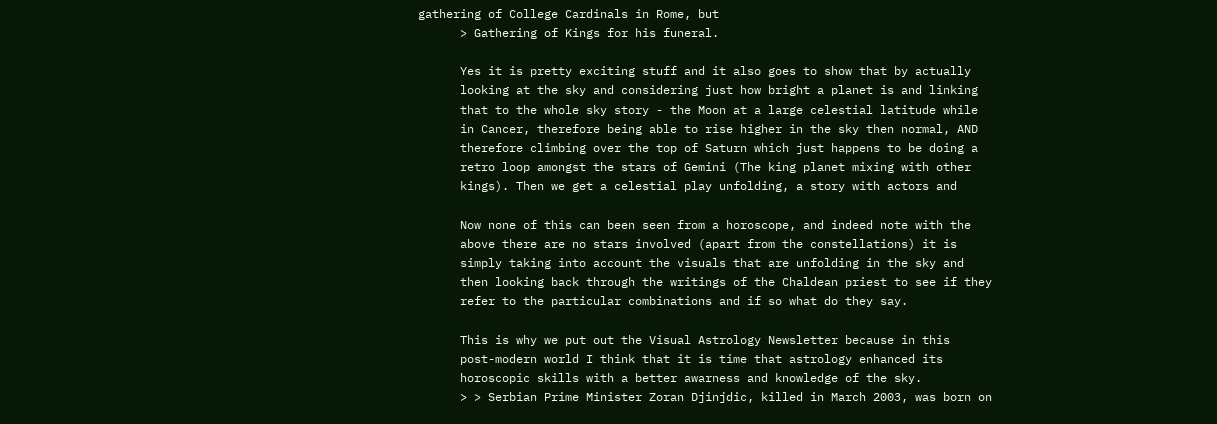gathering of College Cardinals in Rome, but
      > Gathering of Kings for his funeral.

      Yes it is pretty exciting stuff and it also goes to show that by actually
      looking at the sky and considering just how bright a planet is and linking
      that to the whole sky story - the Moon at a large celestial latitude while
      in Cancer, therefore being able to rise higher in the sky then normal, AND
      therefore climbing over the top of Saturn which just happens to be doing a
      retro loop amongst the stars of Gemini (The king planet mixing with other
      kings). Then we get a celestial play unfolding, a story with actors and

      Now none of this can been seen from a horoscope, and indeed note with the
      above there are no stars involved (apart from the constellations) it is
      simply taking into account the visuals that are unfolding in the sky and
      then looking back through the writings of the Chaldean priest to see if they
      refer to the particular combinations and if so what do they say.

      This is why we put out the Visual Astrology Newsletter because in this
      post-modern world I think that it is time that astrology enhanced its
      horoscopic skills with a better awarness and knowledge of the sky.
      > > Serbian Prime Minister Zoran Djinjdic, killed in March 2003, was born on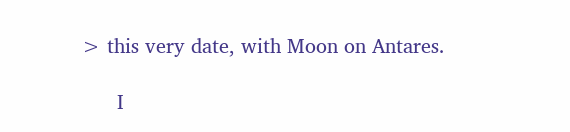> this very date, with Moon on Antares.

      I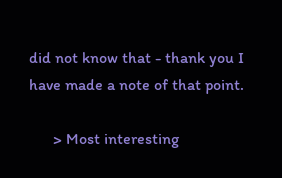did not know that - thank you I have made a note of that point.

      > Most interesting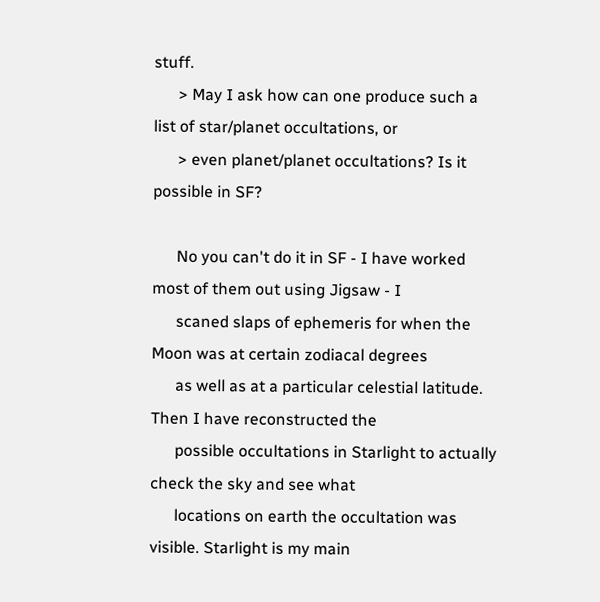stuff.
      > May I ask how can one produce such a list of star/planet occultations, or
      > even planet/planet occultations? Is it possible in SF?

      No you can't do it in SF - I have worked most of them out using Jigsaw - I
      scaned slaps of ephemeris for when the Moon was at certain zodiacal degrees
      as well as at a particular celestial latitude. Then I have reconstructed the
      possible occultations in Starlight to actually check the sky and see what
      locations on earth the occultation was visible. Starlight is my main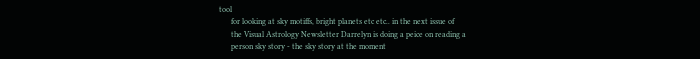tool
      for looking at sky motiffs, bright planets etc etc.. in the next issue of
      the Visual Astrology Newsletter Darrelyn is doing a peice on reading a
      person sky story - the sky story at the moment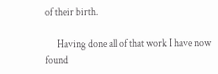of their birth.

      Having done all of that work I have now found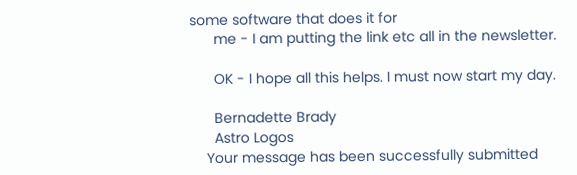some software that does it for
      me - I am putting the link etc all in the newsletter.

      OK - I hope all this helps. I must now start my day.

      Bernadette Brady
      Astro Logos
    Your message has been successfully submitted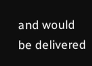and would be delivered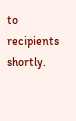to recipients shortly.